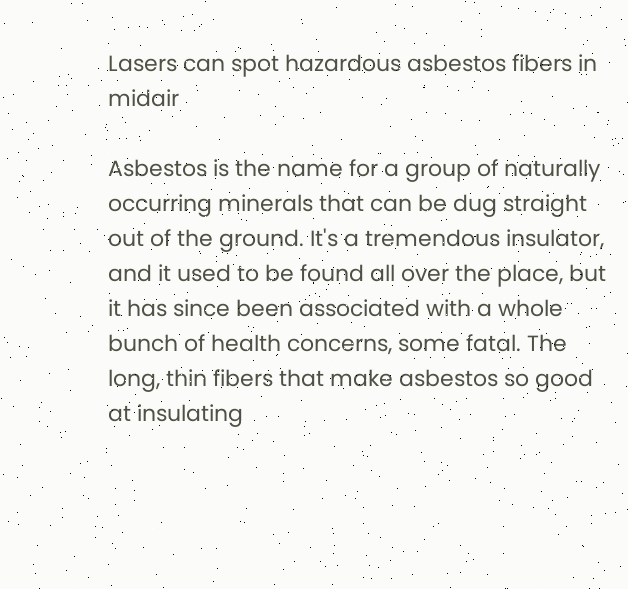Lasers can spot hazardous asbestos fibers in midair

Asbestos is the name for a group of naturally occurring minerals that can be dug straight out of the ground. It's a tremendous insulator, and it used to be found all over the place, but it has since been associated with a whole bunch of health concerns, some fatal. The long, thin fibers that make asbestos so good at insulating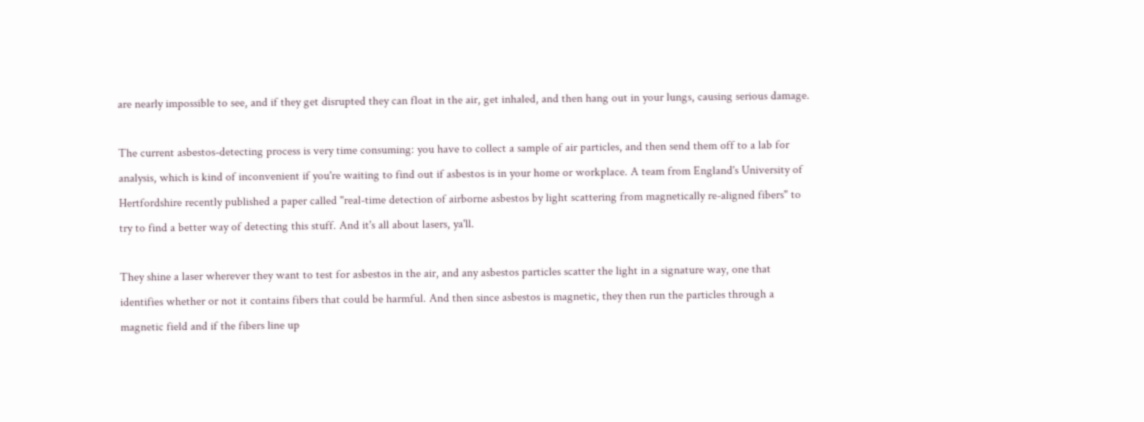are nearly impossible to see, and if they get disrupted they can float in the air, get inhaled, and then hang out in your lungs, causing serious damage.

The current asbestos-detecting process is very time consuming: you have to collect a sample of air particles, and then send them off to a lab for analysis, which is kind of inconvenient if you're waiting to find out if asbestos is in your home or workplace. A team from England's University of Hertfordshire recently published a paper called "real-time detection of airborne asbestos by light scattering from magnetically re-aligned fibers" to try to find a better way of detecting this stuff. And it's all about lasers, ya'll.

They shine a laser wherever they want to test for asbestos in the air, and any asbestos particles scatter the light in a signature way, one that identifies whether or not it contains fibers that could be harmful. And then since asbestos is magnetic, they then run the particles through a magnetic field and if the fibers line up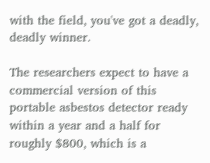with the field, you've got a deadly, deadly winner.

The researchers expect to have a commercial version of this portable asbestos detector ready within a year and a half for roughly $800, which is a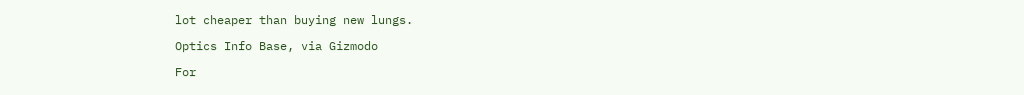lot cheaper than buying new lungs.

Optics Info Base, via Gizmodo

For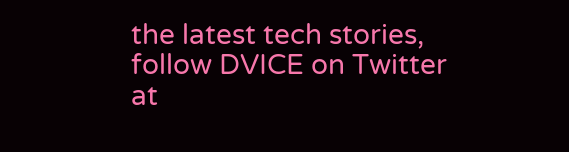the latest tech stories, follow DVICE on Twitter
at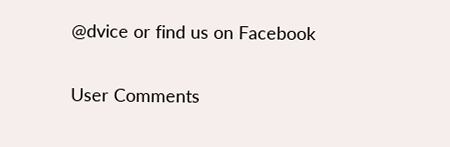@dvice or find us on Facebook

User Comments